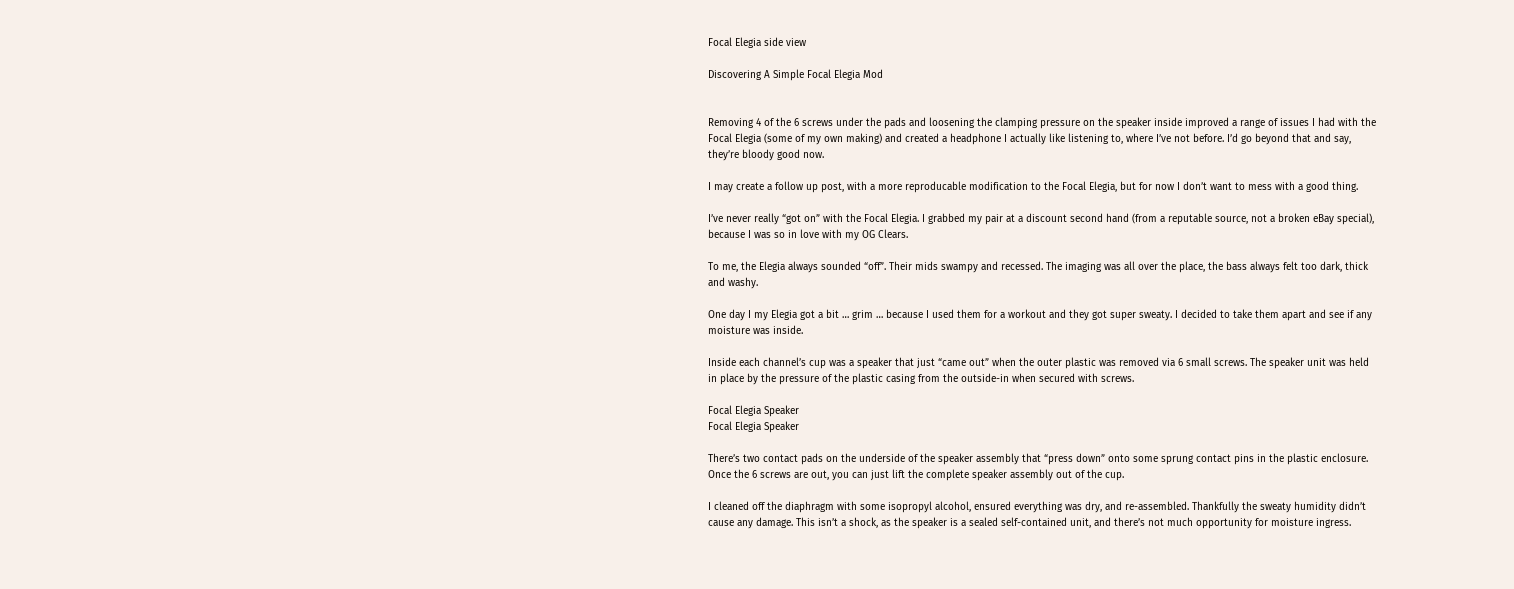Focal Elegia side view

Discovering A Simple Focal Elegia Mod


Removing 4 of the 6 screws under the pads and loosening the clamping pressure on the speaker inside improved a range of issues I had with the Focal Elegia (some of my own making) and created a headphone I actually like listening to, where I’ve not before. I’d go beyond that and say, they’re bloody good now.

I may create a follow up post, with a more reproducable modification to the Focal Elegia, but for now I don’t want to mess with a good thing.

I’ve never really “got on” with the Focal Elegia. I grabbed my pair at a discount second hand (from a reputable source, not a broken eBay special), because I was so in love with my OG Clears.

To me, the Elegia always sounded “off”. Their mids swampy and recessed. The imaging was all over the place, the bass always felt too dark, thick and washy.

One day I my Elegia got a bit … grim … because I used them for a workout and they got super sweaty. I decided to take them apart and see if any moisture was inside.

Inside each channel’s cup was a speaker that just “came out” when the outer plastic was removed via 6 small screws. The speaker unit was held in place by the pressure of the plastic casing from the outside-in when secured with screws.

Focal Elegia Speaker
Focal Elegia Speaker

There’s two contact pads on the underside of the speaker assembly that “press down” onto some sprung contact pins in the plastic enclosure. Once the 6 screws are out, you can just lift the complete speaker assembly out of the cup.

I cleaned off the diaphragm with some isopropyl alcohol, ensured everything was dry, and re-assembled. Thankfully the sweaty humidity didn’t cause any damage. This isn’t a shock, as the speaker is a sealed self-contained unit, and there’s not much opportunity for moisture ingress.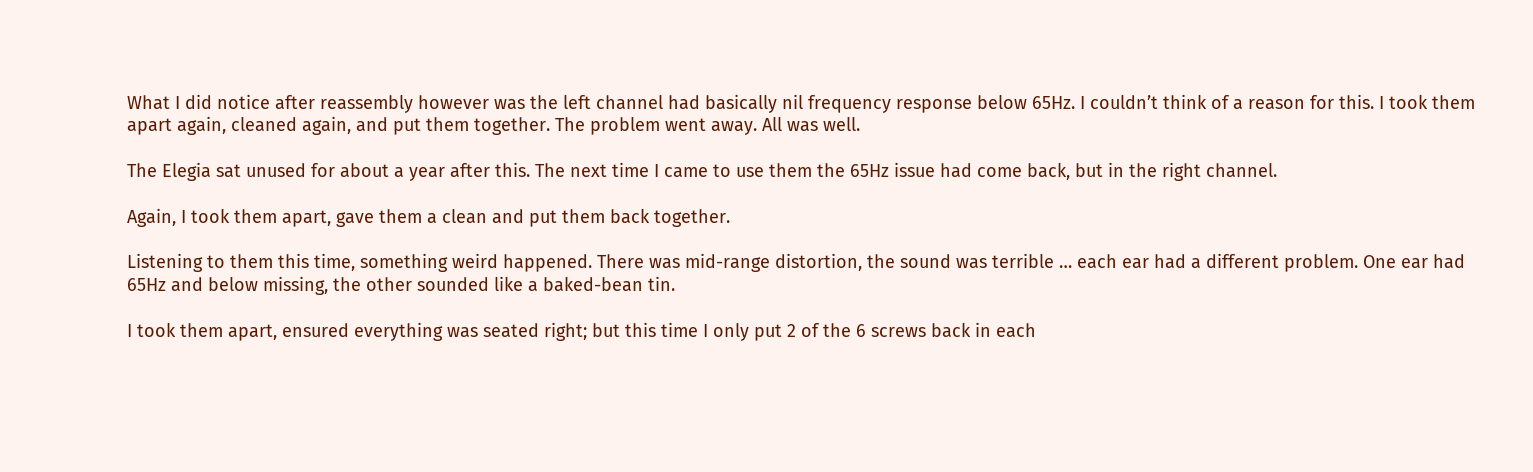What I did notice after reassembly however was the left channel had basically nil frequency response below 65Hz. I couldn’t think of a reason for this. I took them apart again, cleaned again, and put them together. The problem went away. All was well.

The Elegia sat unused for about a year after this. The next time I came to use them the 65Hz issue had come back, but in the right channel.

Again, I took them apart, gave them a clean and put them back together.

Listening to them this time, something weird happened. There was mid-range distortion, the sound was terrible … each ear had a different problem. One ear had 65Hz and below missing, the other sounded like a baked-bean tin.

I took them apart, ensured everything was seated right; but this time I only put 2 of the 6 screws back in each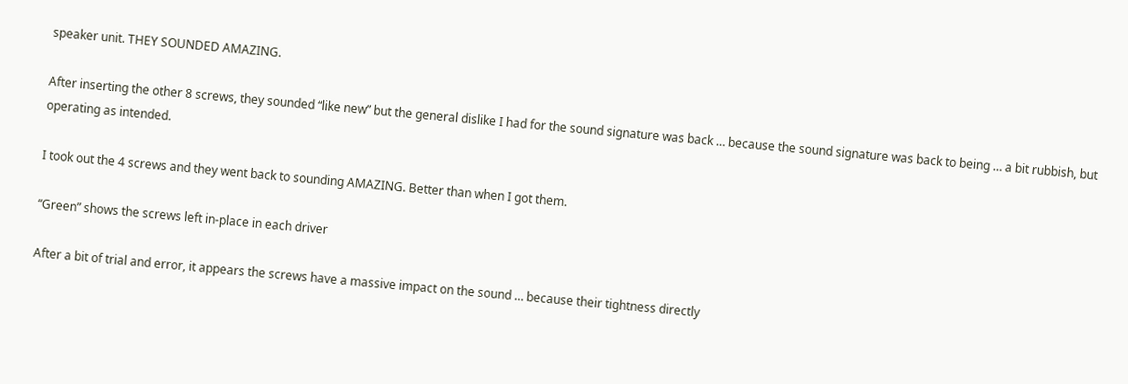speaker unit. THEY SOUNDED AMAZING.

After inserting the other 8 screws, they sounded “like new” but the general dislike I had for the sound signature was back … because the sound signature was back to being … a bit rubbish, but operating as intended.

I took out the 4 screws and they went back to sounding AMAZING. Better than when I got them.

“Green” shows the screws left in-place in each driver

After a bit of trial and error, it appears the screws have a massive impact on the sound … because their tightness directly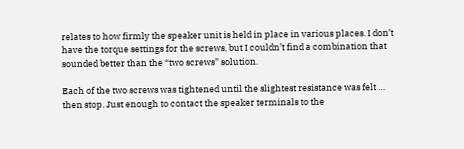relates to how firmly the speaker unit is held in place in various places. I don’t have the torque settings for the screws, but I couldn’t find a combination that sounded better than the “two screws” solution.

Each of the two screws was tightened until the slightest resistance was felt … then stop. Just enough to contact the speaker terminals to the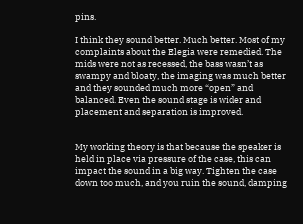pins.

I think they sound better. Much better. Most of my complaints about the Elegia were remedied. The mids were not as recessed, the bass wasn’t as swampy and bloaty, the imaging was much better and they sounded much more “open” and balanced. Even the sound stage is wider and placement and separation is improved.


My working theory is that because the speaker is held in place via pressure of the case, this can impact the sound in a big way. Tighten the case down too much, and you ruin the sound, damping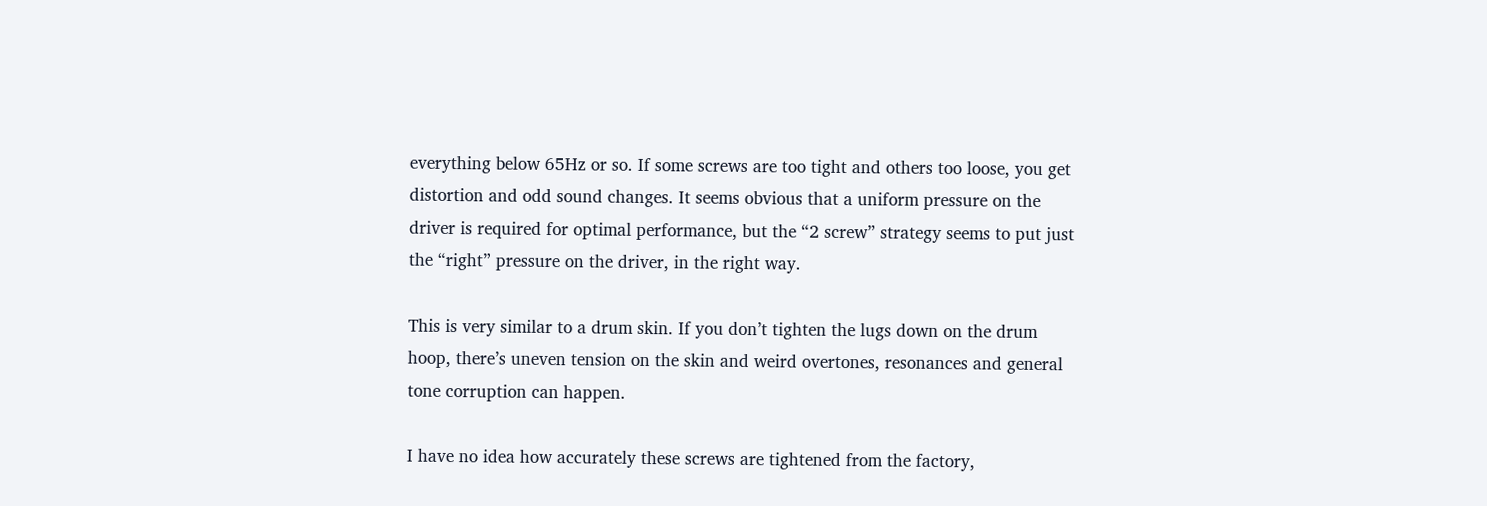everything below 65Hz or so. If some screws are too tight and others too loose, you get distortion and odd sound changes. It seems obvious that a uniform pressure on the driver is required for optimal performance, but the “2 screw” strategy seems to put just the “right” pressure on the driver, in the right way.

This is very similar to a drum skin. If you don’t tighten the lugs down on the drum hoop, there’s uneven tension on the skin and weird overtones, resonances and general tone corruption can happen.

I have no idea how accurately these screws are tightened from the factory,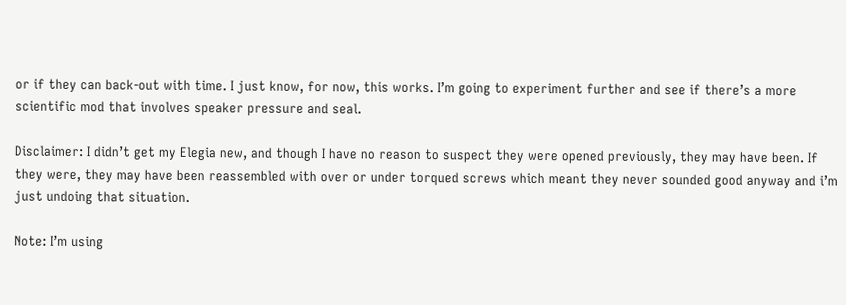or if they can back-out with time. I just know, for now, this works. I’m going to experiment further and see if there’s a more scientific mod that involves speaker pressure and seal.

Disclaimer: I didn’t get my Elegia new, and though I have no reason to suspect they were opened previously, they may have been. If they were, they may have been reassembled with over or under torqued screws which meant they never sounded good anyway and i’m just undoing that situation.

Note: I’m using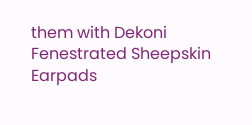them with Dekoni Fenestrated Sheepskin Earpads